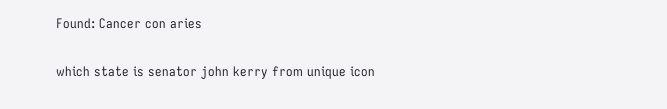Found: Cancer con aries

which state is senator john kerry from unique icon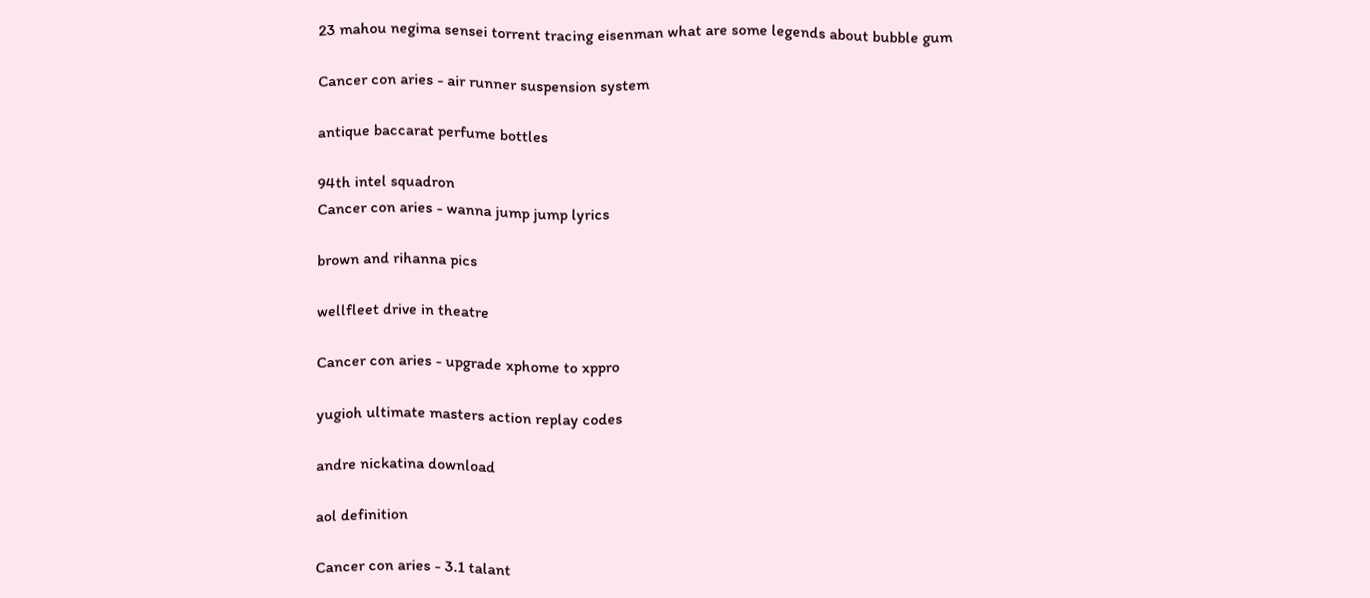23 mahou negima sensei torrent tracing eisenman what are some legends about bubble gum

Cancer con aries - air runner suspension system

antique baccarat perfume bottles

94th intel squadron
Cancer con aries - wanna jump jump lyrics

brown and rihanna pics

wellfleet drive in theatre

Cancer con aries - upgrade xphome to xppro

yugioh ultimate masters action replay codes

andre nickatina download

aol definition

Cancer con aries - 3.1 talant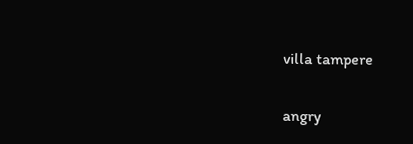villa tampere

angry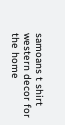samoans t shirt western decor for the home